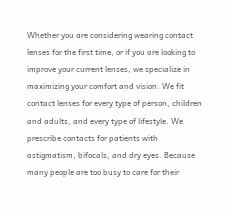Whether you are considering wearing contact lenses for the first time, or if you are looking to improve your current lenses, we specialize in maximizing your comfort and vision. We fit contact lenses for every type of person, children and adults, and every type of lifestyle. We prescribe contacts for patients with astigmatism, bifocals, and dry eyes. Because many people are too busy to care for their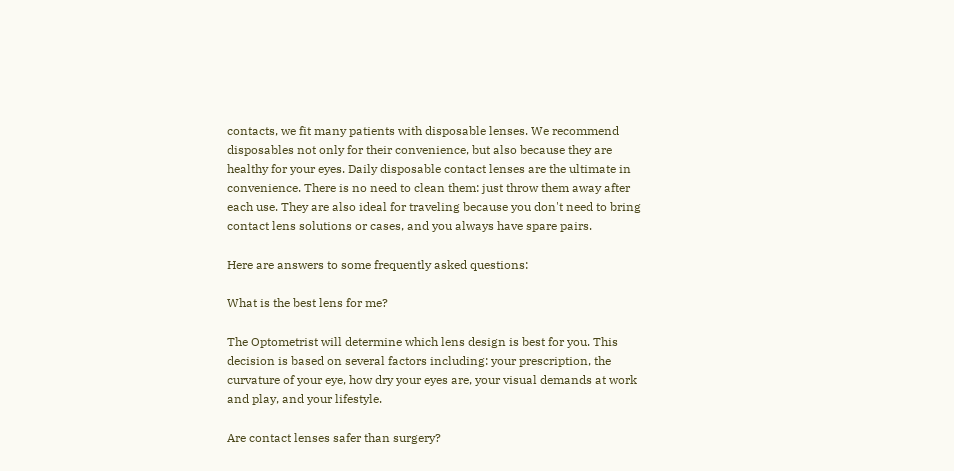contacts, we fit many patients with disposable lenses. We recommend disposables not only for their convenience, but also because they are healthy for your eyes. Daily disposable contact lenses are the ultimate in convenience. There is no need to clean them: just throw them away after each use. They are also ideal for traveling because you don't need to bring contact lens solutions or cases, and you always have spare pairs.

Here are answers to some frequently asked questions:

What is the best lens for me?

The Optometrist will determine which lens design is best for you. This decision is based on several factors including: your prescription, the curvature of your eye, how dry your eyes are, your visual demands at work and play, and your lifestyle.

Are contact lenses safer than surgery?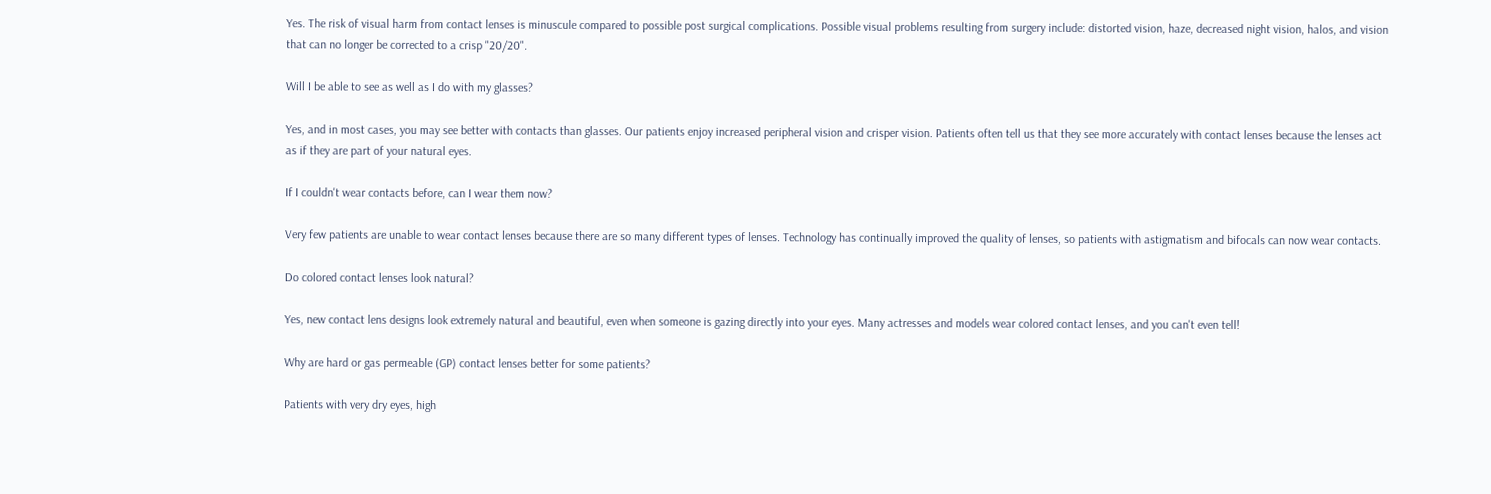Yes. The risk of visual harm from contact lenses is minuscule compared to possible post surgical complications. Possible visual problems resulting from surgery include: distorted vision, haze, decreased night vision, halos, and vision that can no longer be corrected to a crisp "20/20".

Will I be able to see as well as I do with my glasses?

Yes, and in most cases, you may see better with contacts than glasses. Our patients enjoy increased peripheral vision and crisper vision. Patients often tell us that they see more accurately with contact lenses because the lenses act as if they are part of your natural eyes.

If I couldn't wear contacts before, can I wear them now?

Very few patients are unable to wear contact lenses because there are so many different types of lenses. Technology has continually improved the quality of lenses, so patients with astigmatism and bifocals can now wear contacts.

Do colored contact lenses look natural?

Yes, new contact lens designs look extremely natural and beautiful, even when someone is gazing directly into your eyes. Many actresses and models wear colored contact lenses, and you can't even tell!

Why are hard or gas permeable (GP) contact lenses better for some patients?

Patients with very dry eyes, high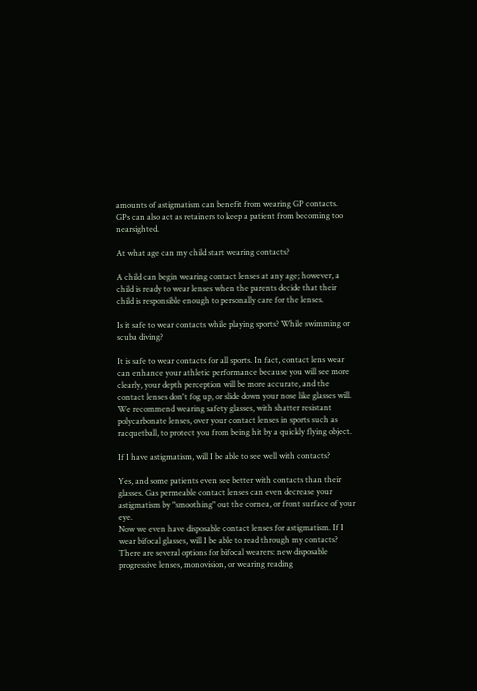amounts of astigmatism can benefit from wearing GP contacts. GPs can also act as retainers to keep a patient from becoming too nearsighted.

At what age can my child start wearing contacts?

A child can begin wearing contact lenses at any age; however, a child is ready to wear lenses when the parents decide that their child is responsible enough to personally care for the lenses.

Is it safe to wear contacts while playing sports? While swimming or scuba diving?

It is safe to wear contacts for all sports. In fact, contact lens wear can enhance your athletic performance because you will see more clearly, your depth perception will be more accurate, and the contact lenses don't fog up, or slide down your nose like glasses will.
We recommend wearing safety glasses, with shatter resistant polycarbonate lenses, over your contact lenses in sports such as racquetball, to protect you from being hit by a quickly flying object.

If I have astigmatism, will I be able to see well with contacts?

Yes, and some patients even see better with contacts than their glasses. Gas permeable contact lenses can even decrease your astigmatism by "smoothing" out the cornea, or front surface of your eye.
Now we even have disposable contact lenses for astigmatism. If I wear bifocal glasses, will I be able to read through my contacts? There are several options for bifocal wearers: new disposable progressive lenses, monovision, or wearing reading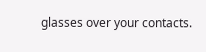glasses over your contacts.